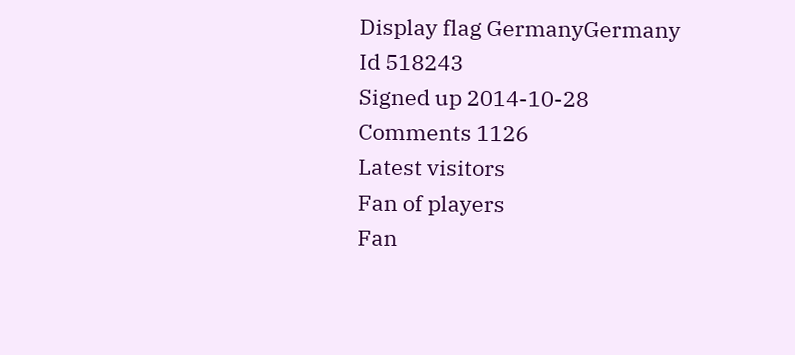Display flag GermanyGermany
Id 518243
Signed up 2014-10-28
Comments 1126
Latest visitors
Fan of players
Fan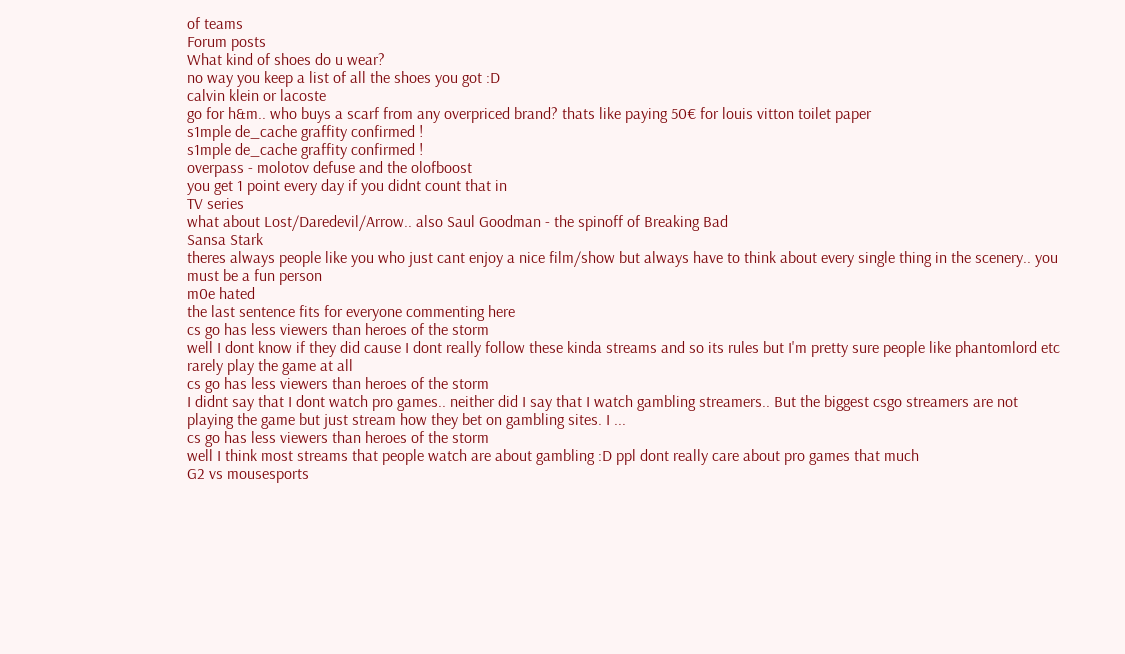of teams
Forum posts
What kind of shoes do u wear?
no way you keep a list of all the shoes you got :D
calvin klein or lacoste
go for h&m.. who buys a scarf from any overpriced brand? thats like paying 50€ for louis vitton toilet paper
s1mple de_cache graffity confirmed !
s1mple de_cache graffity confirmed !
overpass - molotov defuse and the olofboost
you get 1 point every day if you didnt count that in
TV series
what about Lost/Daredevil/Arrow.. also Saul Goodman - the spinoff of Breaking Bad
Sansa Stark
theres always people like you who just cant enjoy a nice film/show but always have to think about every single thing in the scenery.. you must be a fun person
m0e hated
the last sentence fits for everyone commenting here
cs go has less viewers than heroes of the storm
well I dont know if they did cause I dont really follow these kinda streams and so its rules but I'm pretty sure people like phantomlord etc rarely play the game at all
cs go has less viewers than heroes of the storm
I didnt say that I dont watch pro games.. neither did I say that I watch gambling streamers.. But the biggest csgo streamers are not playing the game but just stream how they bet on gambling sites. I ...
cs go has less viewers than heroes of the storm
well I think most streams that people watch are about gambling :D ppl dont really care about pro games that much
G2 vs mousesports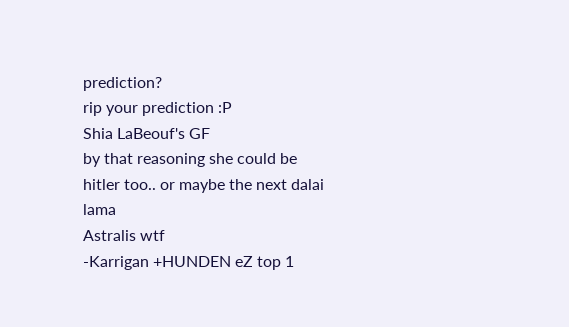prediction?
rip your prediction :P
Shia LaBeouf's GF
by that reasoning she could be hitler too.. or maybe the next dalai lama
Astralis wtf
-Karrigan +HUNDEN eZ top 1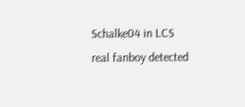Schalke04 in LCS
real fanboy detected